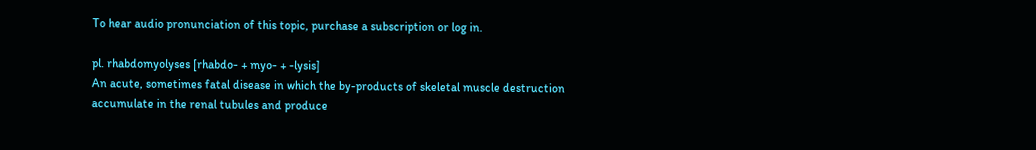To hear audio pronunciation of this topic, purchase a subscription or log in.

pl. rhabdomyolyses [rhabdo- + myo- + -lysis]
An acute, sometimes fatal disease in which the by-products of skeletal muscle destruction accumulate in the renal tubules and produce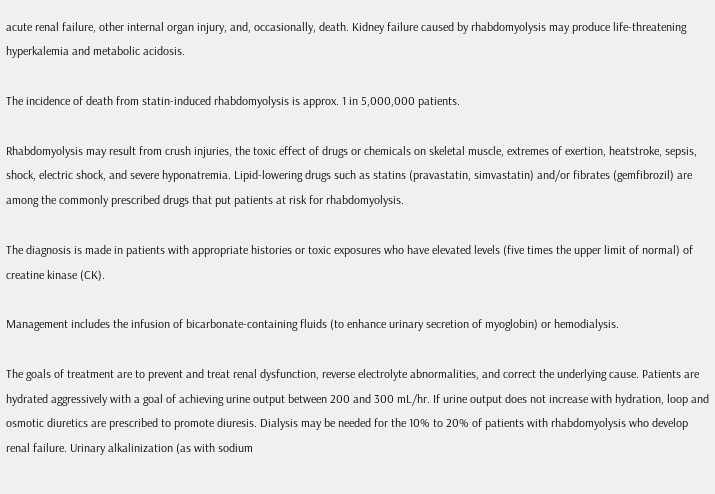acute renal failure, other internal organ injury, and, occasionally, death. Kidney failure caused by rhabdomyolysis may produce life-threatening hyperkalemia and metabolic acidosis.

The incidence of death from statin-induced rhabdomyolysis is approx. 1 in 5,000,000 patients.

Rhabdomyolysis may result from crush injuries, the toxic effect of drugs or chemicals on skeletal muscle, extremes of exertion, heatstroke, sepsis, shock, electric shock, and severe hyponatremia. Lipid-lowering drugs such as statins (pravastatin, simvastatin) and/or fibrates (gemfibrozil) are among the commonly prescribed drugs that put patients at risk for rhabdomyolysis.

The diagnosis is made in patients with appropriate histories or toxic exposures who have elevated levels (five times the upper limit of normal) of creatine kinase (CK).

Management includes the infusion of bicarbonate-containing fluids (to enhance urinary secretion of myoglobin) or hemodialysis.

The goals of treatment are to prevent and treat renal dysfunction, reverse electrolyte abnormalities, and correct the underlying cause. Patients are hydrated aggressively with a goal of achieving urine output between 200 and 300 mL/hr. If urine output does not increase with hydration, loop and osmotic diuretics are prescribed to promote diuresis. Dialysis may be needed for the 10% to 20% of patients with rhabdomyolysis who develop renal failure. Urinary alkalinization (as with sodium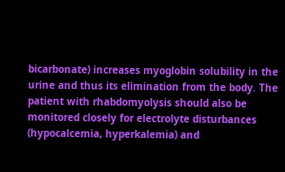bicarbonate) increases myoglobin solubility in the urine and thus its elimination from the body. The patient with rhabdomyolysis should also be monitored closely for electrolyte disturbances (hypocalcemia, hyperkalemia) and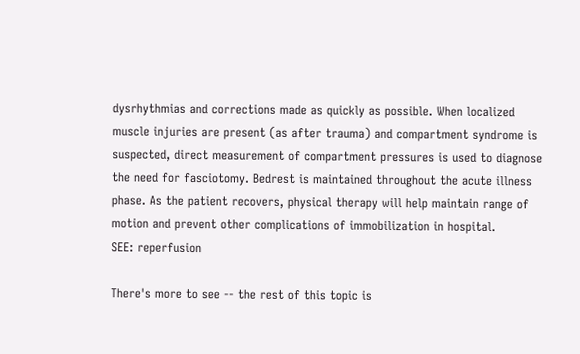dysrhythmias and corrections made as quickly as possible. When localized muscle injuries are present (as after trauma) and compartment syndrome is suspected, direct measurement of compartment pressures is used to diagnose the need for fasciotomy. Bedrest is maintained throughout the acute illness phase. As the patient recovers, physical therapy will help maintain range of motion and prevent other complications of immobilization in hospital.
SEE: reperfusion

There's more to see -- the rest of this topic is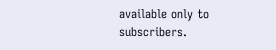available only to subscribers.